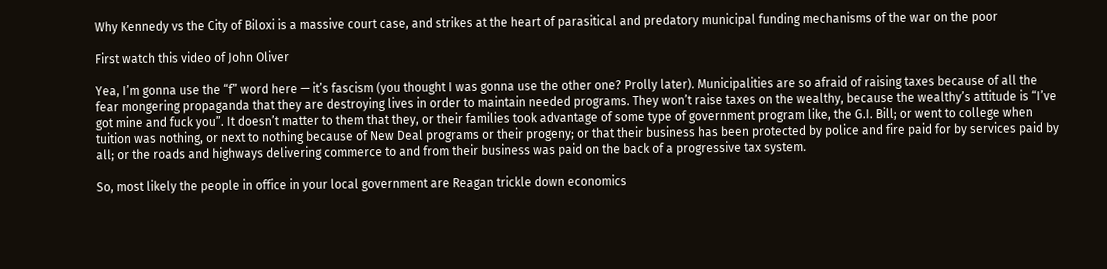Why Kennedy vs the City of Biloxi is a massive court case, and strikes at the heart of parasitical and predatory municipal funding mechanisms of the war on the poor

First watch this video of John Oliver

Yea, I’m gonna use the “f” word here — it’s fascism (you thought I was gonna use the other one? Prolly later). Municipalities are so afraid of raising taxes because of all the fear mongering propaganda that they are destroying lives in order to maintain needed programs. They won’t raise taxes on the wealthy, because the wealthy’s attitude is “I’ve got mine and fuck you”. It doesn’t matter to them that they, or their families took advantage of some type of government program like, the G.I. Bill; or went to college when tuition was nothing, or next to nothing because of New Deal programs or their progeny; or that their business has been protected by police and fire paid for by services paid by all; or the roads and highways delivering commerce to and from their business was paid on the back of a progressive tax system.

So, most likely the people in office in your local government are Reagan trickle down economics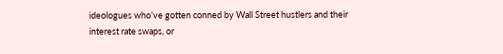ideologues who’ve gotten conned by Wall Street hustlers and their interest rate swaps, or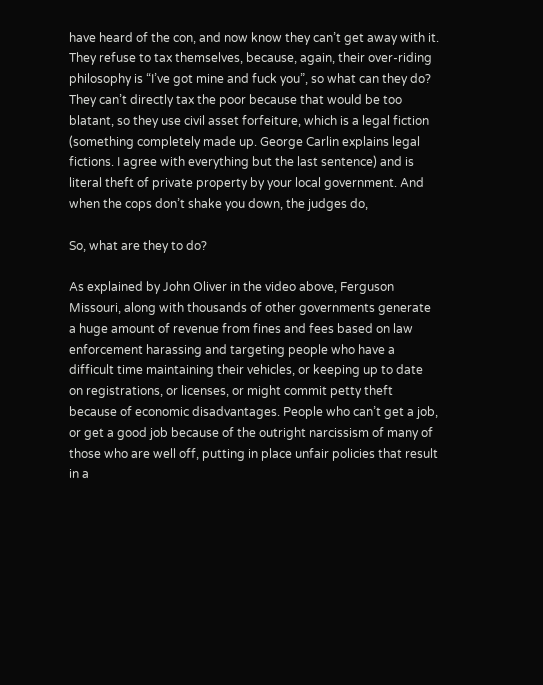have heard of the con, and now know they can’t get away with it. They refuse to tax themselves, because, again, their over-riding philosophy is “I’ve got mine and fuck you”, so what can they do? They can’t directly tax the poor because that would be too blatant, so they use civil asset forfeiture, which is a legal fiction (something completely made up. George Carlin explains legal fictions. I agree with everything but the last sentence) and is literal theft of private property by your local government. And when the cops don’t shake you down, the judges do,

So, what are they to do?

As explained by John Oliver in the video above, Ferguson Missouri, along with thousands of other governments generate a huge amount of revenue from fines and fees based on law enforcement harassing and targeting people who have a difficult time maintaining their vehicles, or keeping up to date on registrations, or licenses, or might commit petty theft because of economic disadvantages. People who can’t get a job, or get a good job because of the outright narcissism of many of those who are well off, putting in place unfair policies that result in a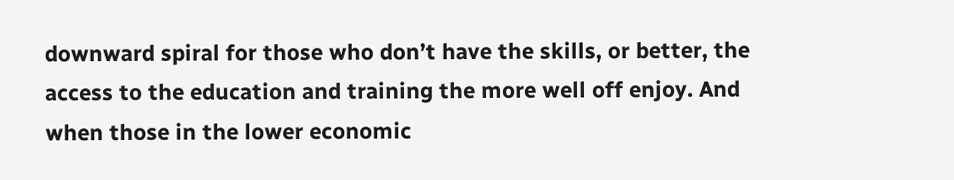downward spiral for those who don’t have the skills, or better, the access to the education and training the more well off enjoy. And when those in the lower economic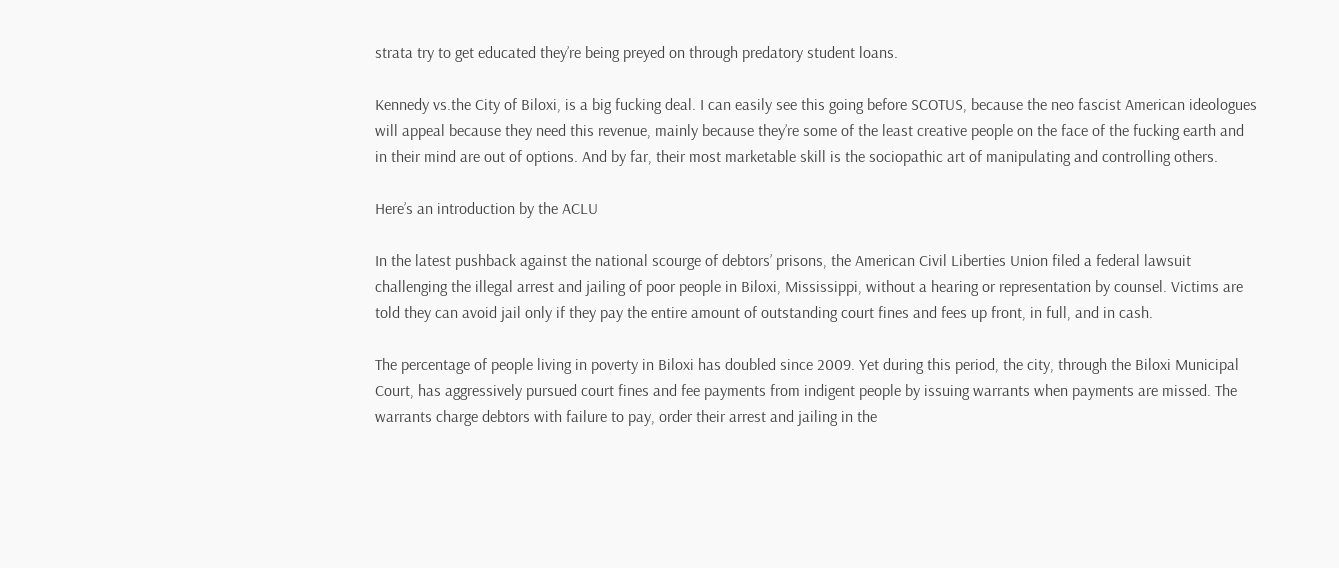strata try to get educated they’re being preyed on through predatory student loans.

Kennedy vs.the City of Biloxi, is a big fucking deal. I can easily see this going before SCOTUS, because the neo fascist American ideologues will appeal because they need this revenue, mainly because they’re some of the least creative people on the face of the fucking earth and in their mind are out of options. And by far, their most marketable skill is the sociopathic art of manipulating and controlling others.

Here’s an introduction by the ACLU

In the latest pushback against the national scourge of debtors’ prisons, the American Civil Liberties Union filed a federal lawsuit challenging the illegal arrest and jailing of poor people in Biloxi, Mississippi, without a hearing or representation by counsel. Victims are told they can avoid jail only if they pay the entire amount of outstanding court fines and fees up front, in full, and in cash.

The percentage of people living in poverty in Biloxi has doubled since 2009. Yet during this period, the city, through the Biloxi Municipal Court, has aggressively pursued court fines and fee payments from indigent people by issuing warrants when payments are missed. The warrants charge debtors with failure to pay, order their arrest and jailing in the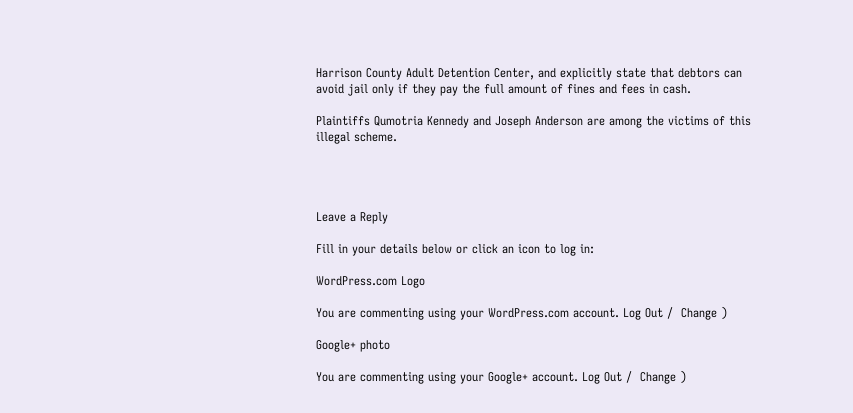Harrison County Adult Detention Center, and explicitly state that debtors can avoid jail only if they pay the full amount of fines and fees in cash.

Plaintiffs Qumotria Kennedy and Joseph Anderson are among the victims of this illegal scheme.




Leave a Reply

Fill in your details below or click an icon to log in:

WordPress.com Logo

You are commenting using your WordPress.com account. Log Out /  Change )

Google+ photo

You are commenting using your Google+ account. Log Out /  Change )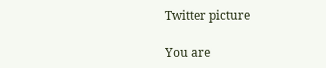Twitter picture

You are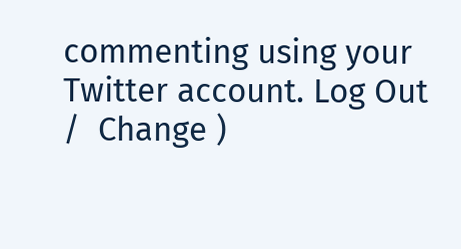commenting using your Twitter account. Log Out /  Change )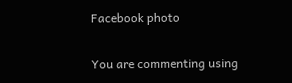Facebook photo

You are commenting using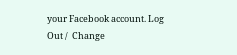your Facebook account. Log Out /  Change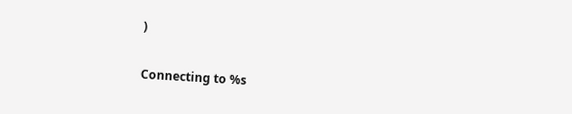)


Connecting to %s